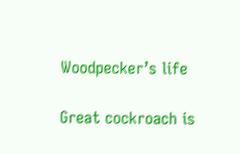Woodpecker’s life

Great cockroach is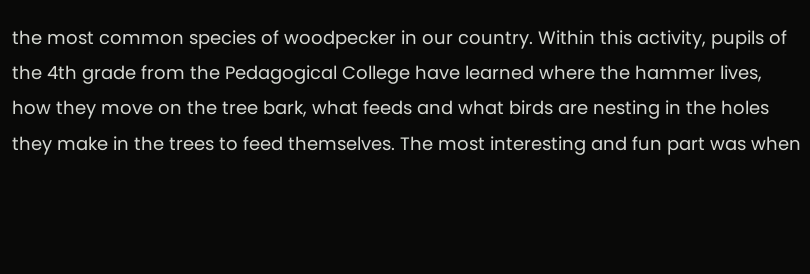the most common species of woodpecker in our country. Within this activity, pupils of the 4th grade from the Pedagogical College have learned where the hammer lives, how they move on the tree bark, what feeds and what birds are nesting in the holes they make in the trees to feed themselves. The most interesting and fun part was when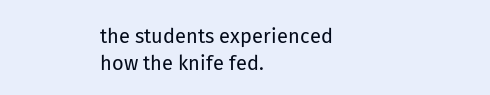the students experienced how the knife fed.